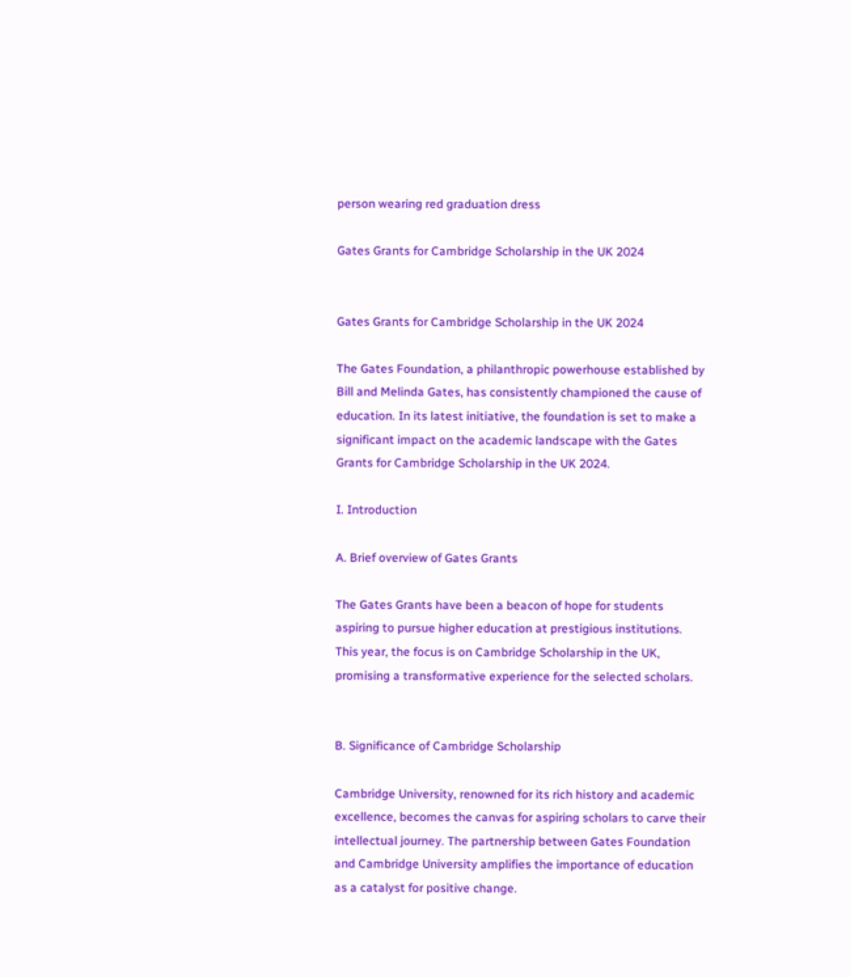person wearing red graduation dress

Gates Grants for Cambridge Scholarship in the UK 2024


Gates Grants for Cambridge Scholarship in the UK 2024

The Gates Foundation, a philanthropic powerhouse established by Bill and Melinda Gates, has consistently championed the cause of education. In its latest initiative, the foundation is set to make a significant impact on the academic landscape with the Gates Grants for Cambridge Scholarship in the UK 2024.

I. Introduction

A. Brief overview of Gates Grants

The Gates Grants have been a beacon of hope for students aspiring to pursue higher education at prestigious institutions. This year, the focus is on Cambridge Scholarship in the UK, promising a transformative experience for the selected scholars.


B. Significance of Cambridge Scholarship

Cambridge University, renowned for its rich history and academic excellence, becomes the canvas for aspiring scholars to carve their intellectual journey. The partnership between Gates Foundation and Cambridge University amplifies the importance of education as a catalyst for positive change.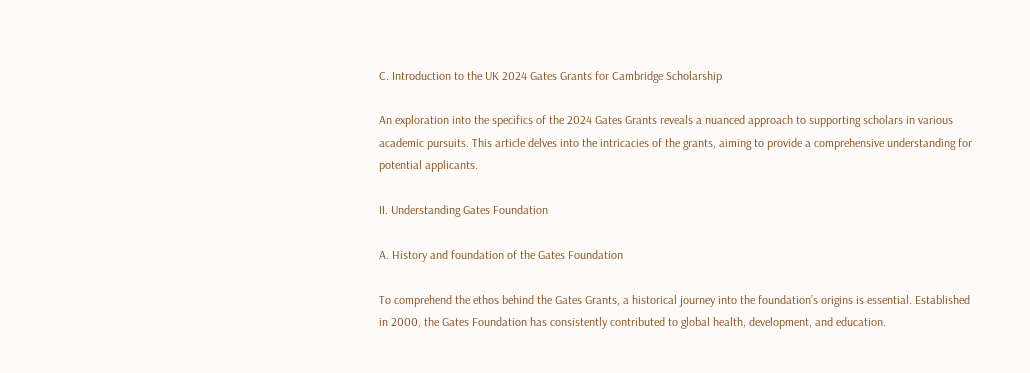C. Introduction to the UK 2024 Gates Grants for Cambridge Scholarship

An exploration into the specifics of the 2024 Gates Grants reveals a nuanced approach to supporting scholars in various academic pursuits. This article delves into the intricacies of the grants, aiming to provide a comprehensive understanding for potential applicants.

II. Understanding Gates Foundation

A. History and foundation of the Gates Foundation

To comprehend the ethos behind the Gates Grants, a historical journey into the foundation’s origins is essential. Established in 2000, the Gates Foundation has consistently contributed to global health, development, and education.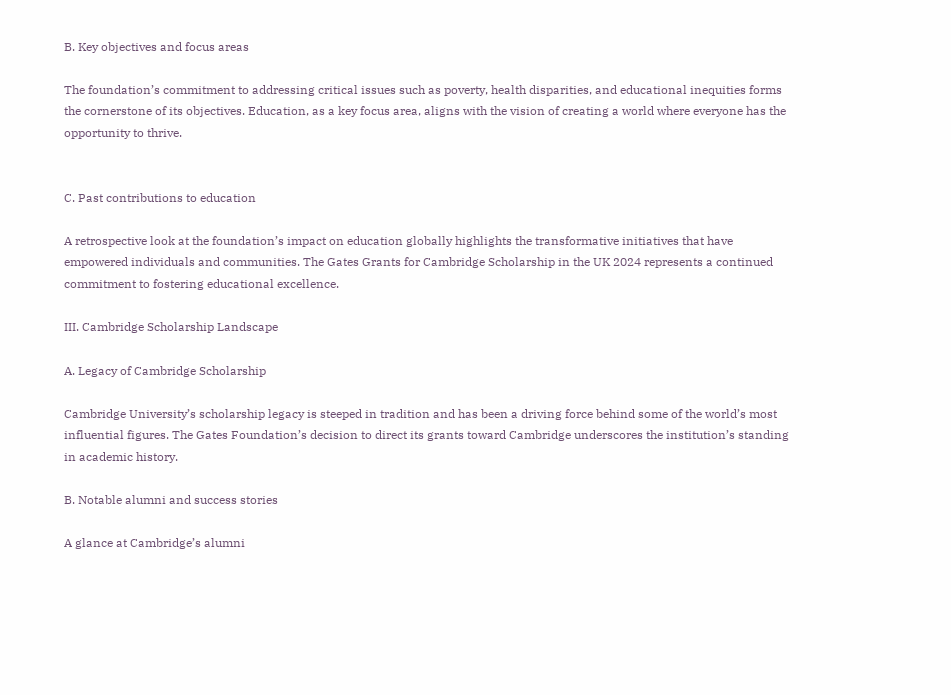B. Key objectives and focus areas

The foundation’s commitment to addressing critical issues such as poverty, health disparities, and educational inequities forms the cornerstone of its objectives. Education, as a key focus area, aligns with the vision of creating a world where everyone has the opportunity to thrive.


C. Past contributions to education

A retrospective look at the foundation’s impact on education globally highlights the transformative initiatives that have empowered individuals and communities. The Gates Grants for Cambridge Scholarship in the UK 2024 represents a continued commitment to fostering educational excellence.

III. Cambridge Scholarship Landscape

A. Legacy of Cambridge Scholarship

Cambridge University’s scholarship legacy is steeped in tradition and has been a driving force behind some of the world’s most influential figures. The Gates Foundation’s decision to direct its grants toward Cambridge underscores the institution’s standing in academic history.

B. Notable alumni and success stories

A glance at Cambridge’s alumni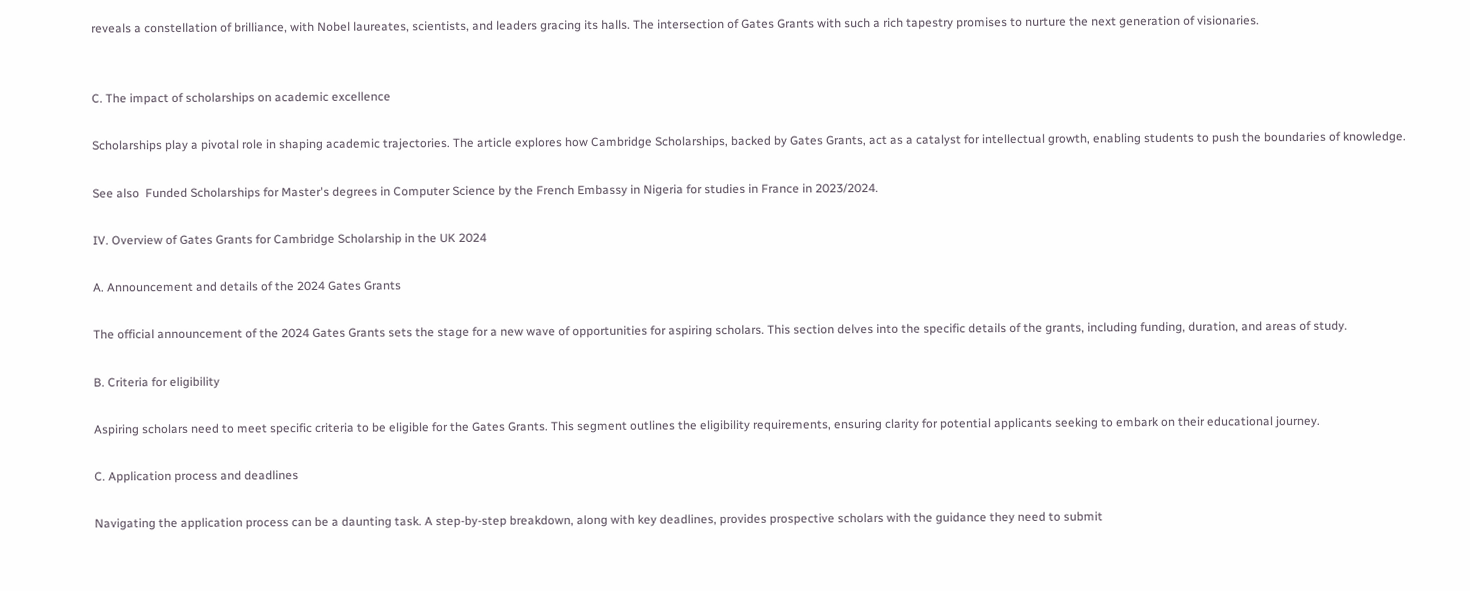reveals a constellation of brilliance, with Nobel laureates, scientists, and leaders gracing its halls. The intersection of Gates Grants with such a rich tapestry promises to nurture the next generation of visionaries.


C. The impact of scholarships on academic excellence

Scholarships play a pivotal role in shaping academic trajectories. The article explores how Cambridge Scholarships, backed by Gates Grants, act as a catalyst for intellectual growth, enabling students to push the boundaries of knowledge.

See also  Funded Scholarships for Master's degrees in Computer Science by the French Embassy in Nigeria for studies in France in 2023/2024.

IV. Overview of Gates Grants for Cambridge Scholarship in the UK 2024

A. Announcement and details of the 2024 Gates Grants

The official announcement of the 2024 Gates Grants sets the stage for a new wave of opportunities for aspiring scholars. This section delves into the specific details of the grants, including funding, duration, and areas of study.

B. Criteria for eligibility

Aspiring scholars need to meet specific criteria to be eligible for the Gates Grants. This segment outlines the eligibility requirements, ensuring clarity for potential applicants seeking to embark on their educational journey.

C. Application process and deadlines

Navigating the application process can be a daunting task. A step-by-step breakdown, along with key deadlines, provides prospective scholars with the guidance they need to submit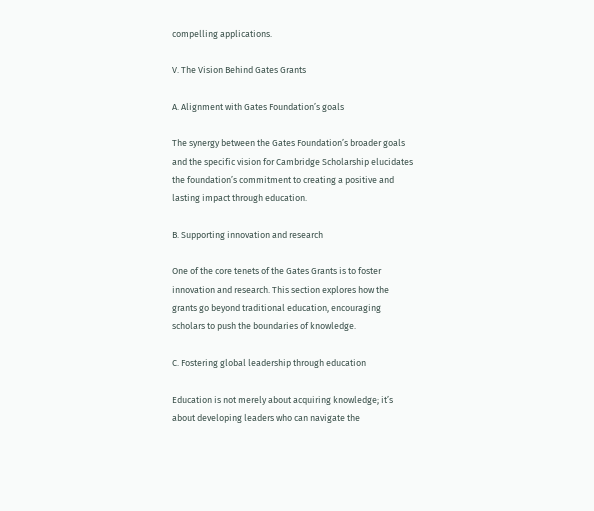compelling applications.

V. The Vision Behind Gates Grants

A. Alignment with Gates Foundation’s goals

The synergy between the Gates Foundation’s broader goals and the specific vision for Cambridge Scholarship elucidates the foundation’s commitment to creating a positive and lasting impact through education.

B. Supporting innovation and research

One of the core tenets of the Gates Grants is to foster innovation and research. This section explores how the grants go beyond traditional education, encouraging scholars to push the boundaries of knowledge.

C. Fostering global leadership through education

Education is not merely about acquiring knowledge; it’s about developing leaders who can navigate the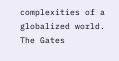complexities of a globalized world. The Gates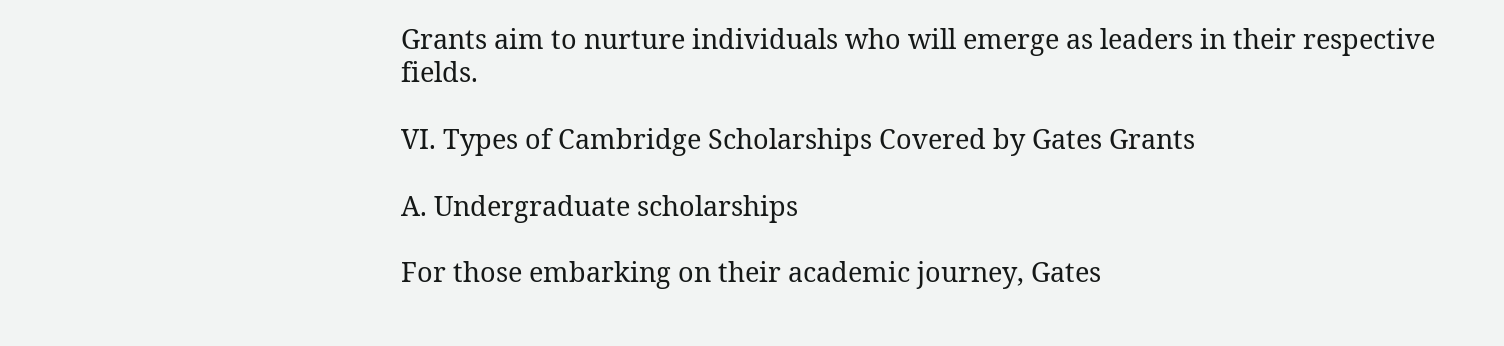Grants aim to nurture individuals who will emerge as leaders in their respective fields.

VI. Types of Cambridge Scholarships Covered by Gates Grants

A. Undergraduate scholarships

For those embarking on their academic journey, Gates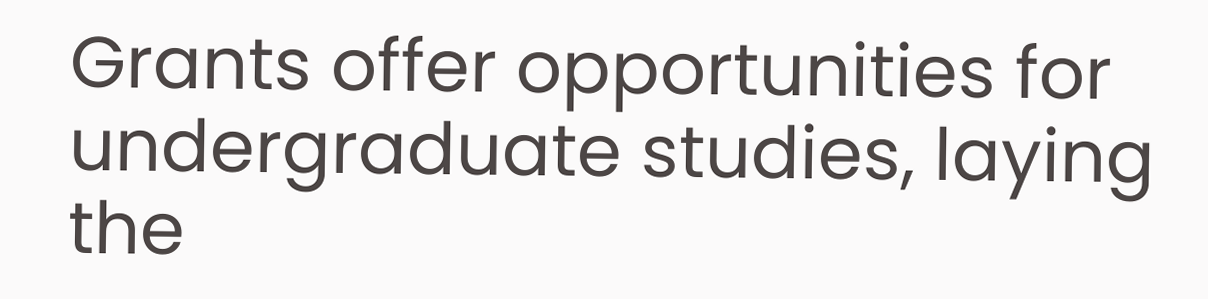Grants offer opportunities for undergraduate studies, laying the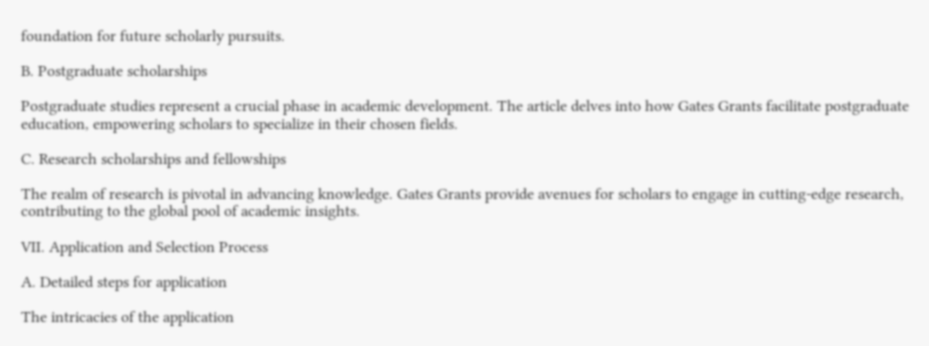foundation for future scholarly pursuits.

B. Postgraduate scholarships

Postgraduate studies represent a crucial phase in academic development. The article delves into how Gates Grants facilitate postgraduate education, empowering scholars to specialize in their chosen fields.

C. Research scholarships and fellowships

The realm of research is pivotal in advancing knowledge. Gates Grants provide avenues for scholars to engage in cutting-edge research, contributing to the global pool of academic insights.

VII. Application and Selection Process

A. Detailed steps for application

The intricacies of the application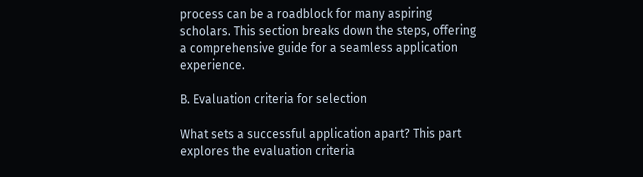process can be a roadblock for many aspiring scholars. This section breaks down the steps, offering a comprehensive guide for a seamless application experience.

B. Evaluation criteria for selection

What sets a successful application apart? This part explores the evaluation criteria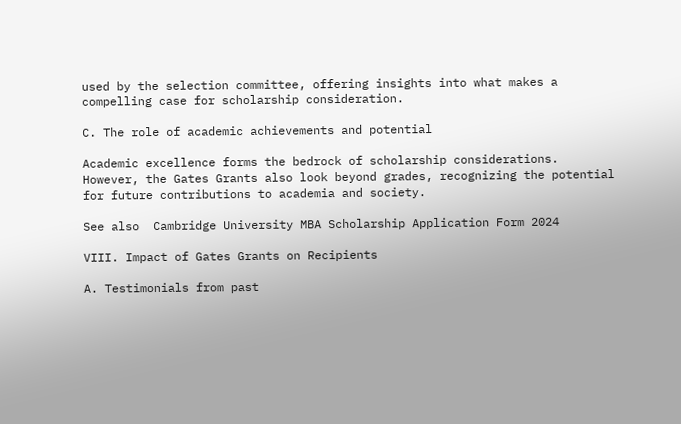used by the selection committee, offering insights into what makes a compelling case for scholarship consideration.

C. The role of academic achievements and potential

Academic excellence forms the bedrock of scholarship considerations. However, the Gates Grants also look beyond grades, recognizing the potential for future contributions to academia and society.

See also  Cambridge University MBA Scholarship Application Form 2024

VIII. Impact of Gates Grants on Recipients

A. Testimonials from past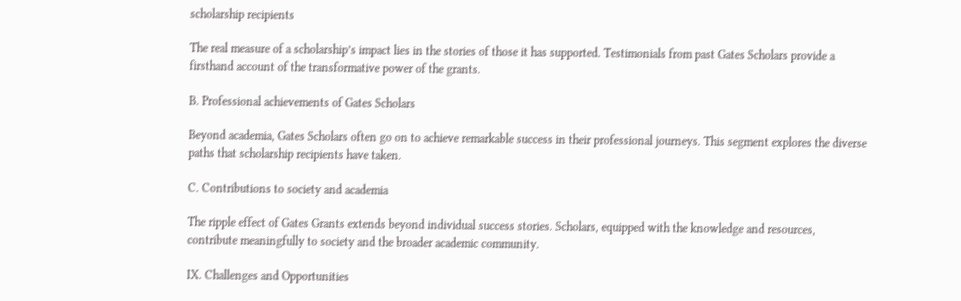scholarship recipients

The real measure of a scholarship’s impact lies in the stories of those it has supported. Testimonials from past Gates Scholars provide a firsthand account of the transformative power of the grants.

B. Professional achievements of Gates Scholars

Beyond academia, Gates Scholars often go on to achieve remarkable success in their professional journeys. This segment explores the diverse paths that scholarship recipients have taken.

C. Contributions to society and academia

The ripple effect of Gates Grants extends beyond individual success stories. Scholars, equipped with the knowledge and resources, contribute meaningfully to society and the broader academic community.

IX. Challenges and Opportunities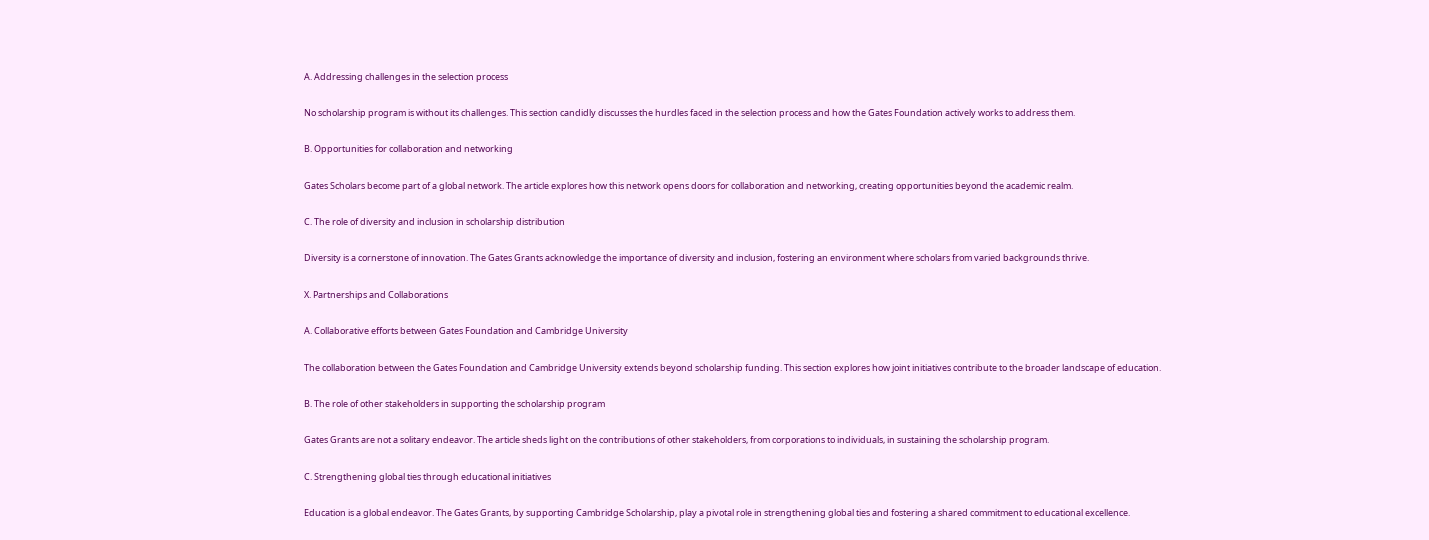A. Addressing challenges in the selection process

No scholarship program is without its challenges. This section candidly discusses the hurdles faced in the selection process and how the Gates Foundation actively works to address them.

B. Opportunities for collaboration and networking

Gates Scholars become part of a global network. The article explores how this network opens doors for collaboration and networking, creating opportunities beyond the academic realm.

C. The role of diversity and inclusion in scholarship distribution

Diversity is a cornerstone of innovation. The Gates Grants acknowledge the importance of diversity and inclusion, fostering an environment where scholars from varied backgrounds thrive.

X. Partnerships and Collaborations

A. Collaborative efforts between Gates Foundation and Cambridge University

The collaboration between the Gates Foundation and Cambridge University extends beyond scholarship funding. This section explores how joint initiatives contribute to the broader landscape of education.

B. The role of other stakeholders in supporting the scholarship program

Gates Grants are not a solitary endeavor. The article sheds light on the contributions of other stakeholders, from corporations to individuals, in sustaining the scholarship program.

C. Strengthening global ties through educational initiatives

Education is a global endeavor. The Gates Grants, by supporting Cambridge Scholarship, play a pivotal role in strengthening global ties and fostering a shared commitment to educational excellence.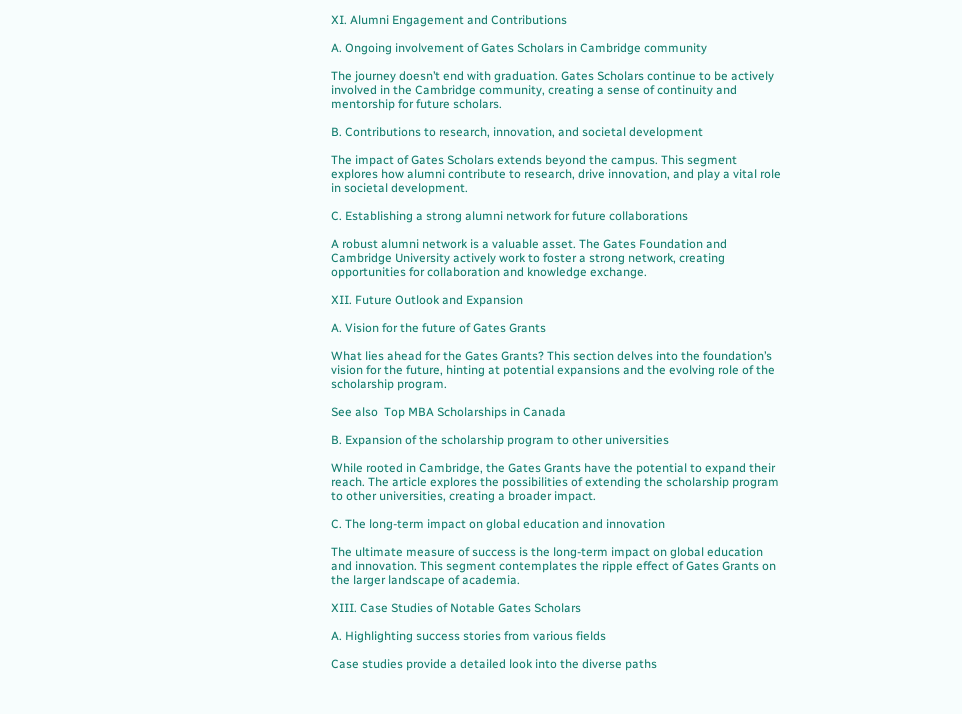XI. Alumni Engagement and Contributions

A. Ongoing involvement of Gates Scholars in Cambridge community

The journey doesn’t end with graduation. Gates Scholars continue to be actively involved in the Cambridge community, creating a sense of continuity and mentorship for future scholars.

B. Contributions to research, innovation, and societal development

The impact of Gates Scholars extends beyond the campus. This segment explores how alumni contribute to research, drive innovation, and play a vital role in societal development.

C. Establishing a strong alumni network for future collaborations

A robust alumni network is a valuable asset. The Gates Foundation and Cambridge University actively work to foster a strong network, creating opportunities for collaboration and knowledge exchange.

XII. Future Outlook and Expansion

A. Vision for the future of Gates Grants

What lies ahead for the Gates Grants? This section delves into the foundation’s vision for the future, hinting at potential expansions and the evolving role of the scholarship program.

See also  Top MBA Scholarships in Canada

B. Expansion of the scholarship program to other universities

While rooted in Cambridge, the Gates Grants have the potential to expand their reach. The article explores the possibilities of extending the scholarship program to other universities, creating a broader impact.

C. The long-term impact on global education and innovation

The ultimate measure of success is the long-term impact on global education and innovation. This segment contemplates the ripple effect of Gates Grants on the larger landscape of academia.

XIII. Case Studies of Notable Gates Scholars

A. Highlighting success stories from various fields

Case studies provide a detailed look into the diverse paths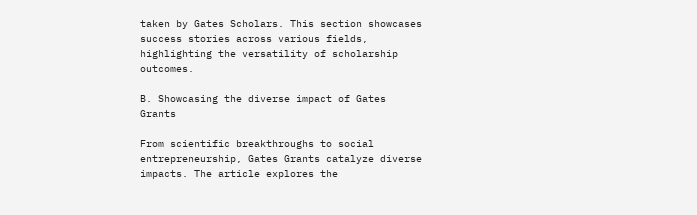taken by Gates Scholars. This section showcases success stories across various fields, highlighting the versatility of scholarship outcomes.

B. Showcasing the diverse impact of Gates Grants

From scientific breakthroughs to social entrepreneurship, Gates Grants catalyze diverse impacts. The article explores the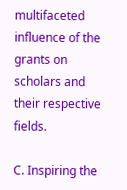multifaceted influence of the grants on scholars and their respective fields.

C. Inspiring the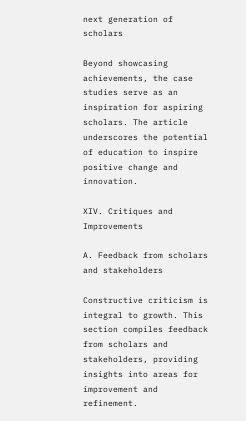next generation of scholars

Beyond showcasing achievements, the case studies serve as an inspiration for aspiring scholars. The article underscores the potential of education to inspire positive change and innovation.

XIV. Critiques and Improvements

A. Feedback from scholars and stakeholders

Constructive criticism is integral to growth. This section compiles feedback from scholars and stakeholders, providing insights into areas for improvement and refinement.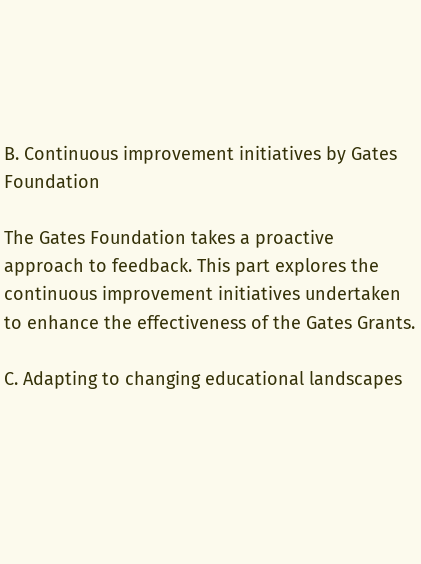B. Continuous improvement initiatives by Gates Foundation

The Gates Foundation takes a proactive approach to feedback. This part explores the continuous improvement initiatives undertaken to enhance the effectiveness of the Gates Grants.

C. Adapting to changing educational landscapes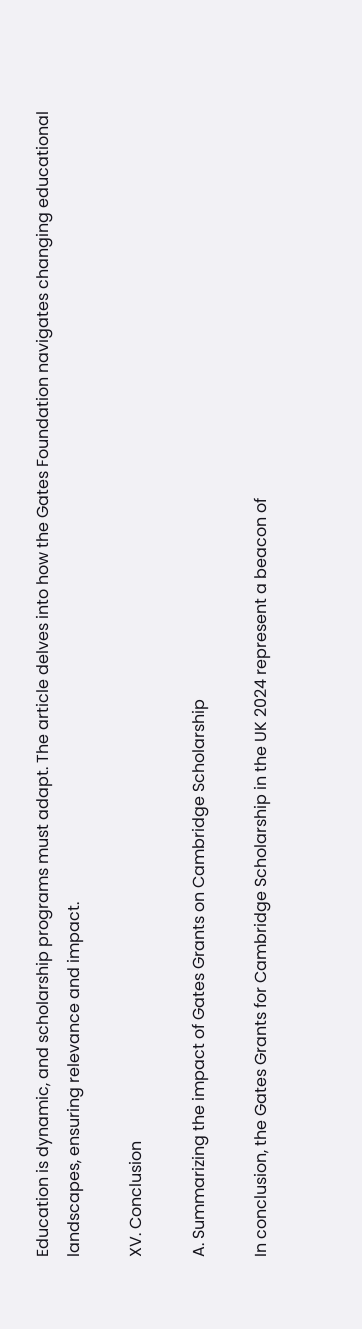Education is dynamic, and scholarship programs must adapt. The article delves into how the Gates Foundation navigates changing educational landscapes, ensuring relevance and impact.

XV. Conclusion

A. Summarizing the impact of Gates Grants on Cambridge Scholarship

In conclusion, the Gates Grants for Cambridge Scholarship in the UK 2024 represent a beacon of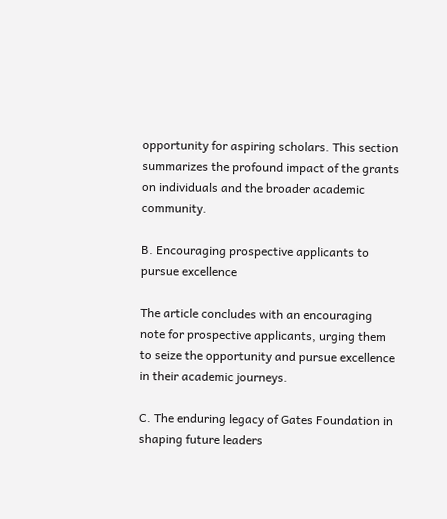opportunity for aspiring scholars. This section summarizes the profound impact of the grants on individuals and the broader academic community.

B. Encouraging prospective applicants to pursue excellence

The article concludes with an encouraging note for prospective applicants, urging them to seize the opportunity and pursue excellence in their academic journeys.

C. The enduring legacy of Gates Foundation in shaping future leaders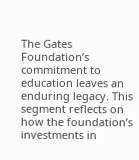The Gates Foundation’s commitment to education leaves an enduring legacy. This segment reflects on how the foundation’s investments in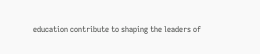education contribute to shaping the leaders of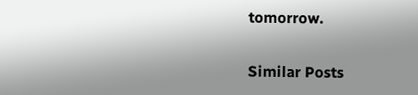tomorrow.


Similar Posts